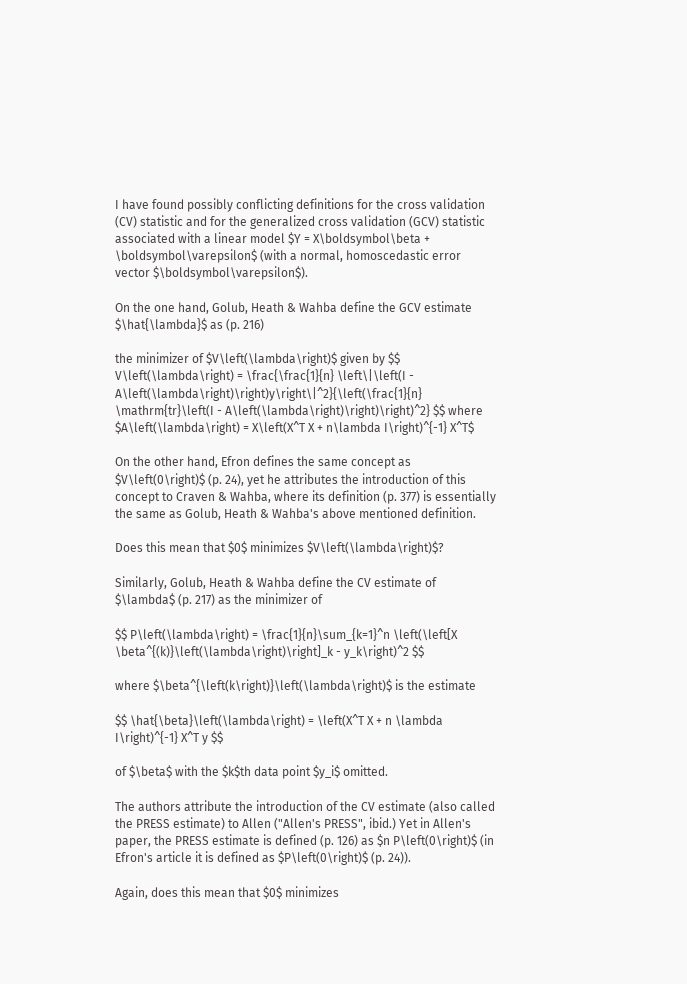I have found possibly conflicting definitions for the cross validation (CV) statistic and for the generalized cross validation (GCV) statistic associated with a linear model $Y = X\boldsymbol\beta + \boldsymbol\varepsilon$ (with a normal, homoscedastic error vector $\boldsymbol\varepsilon$).

On the one hand, Golub, Heath & Wahba define the GCV estimate $\hat{\lambda}$ as (p. 216)

the minimizer of $V\left(\lambda\right)$ given by $$ V\left(\lambda\right) = \frac{\frac{1}{n} \left\|\left(I - A\left(\lambda\right)\right)y\right\|^2}{\left(\frac{1}{n} \mathrm{tr}\left(I - A\left(\lambda\right)\right)\right)^2} $$ where $A\left(\lambda\right) = X\left(X^T X + n\lambda I\right)^{-1} X^T$

On the other hand, Efron defines the same concept as $V\left(0\right)$ (p. 24), yet he attributes the introduction of this concept to Craven & Wahba, where its definition (p. 377) is essentially the same as Golub, Heath & Wahba's above mentioned definition.

Does this mean that $0$ minimizes $V\left(\lambda\right)$?

Similarly, Golub, Heath & Wahba define the CV estimate of $\lambda$ (p. 217) as the minimizer of

$$ P\left(\lambda\right) = \frac{1}{n}\sum_{k=1}^n \left(\left[X \beta^{(k)}\left(\lambda\right)\right]_k - y_k\right)^2 $$

where $\beta^{\left(k\right)}\left(\lambda\right)$ is the estimate

$$ \hat{\beta}\left(\lambda\right) = \left(X^T X + n \lambda I\right)^{-1} X^T y $$

of $\beta$ with the $k$th data point $y_i$ omitted.

The authors attribute the introduction of the CV estimate (also called the PRESS estimate) to Allen ("Allen's PRESS", ibid.) Yet in Allen's paper, the PRESS estimate is defined (p. 126) as $n P\left(0\right)$ (in Efron's article it is defined as $P\left(0\right)$ (p. 24)).

Again, does this mean that $0$ minimizes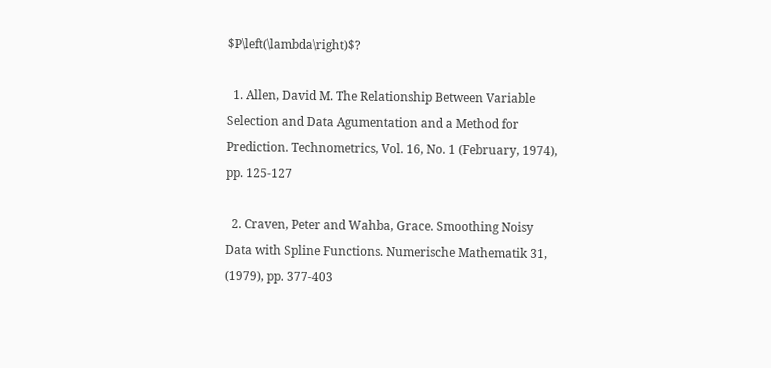$P\left(\lambda\right)$?

  1. Allen, David M. The Relationship Between Variable Selection and Data Agumentation and a Method for Prediction. Technometrics, Vol. 16, No. 1 (February, 1974), pp. 125-127

  2. Craven, Peter and Wahba, Grace. Smoothing Noisy Data with Spline Functions. Numerische Mathematik 31, (1979), pp. 377-403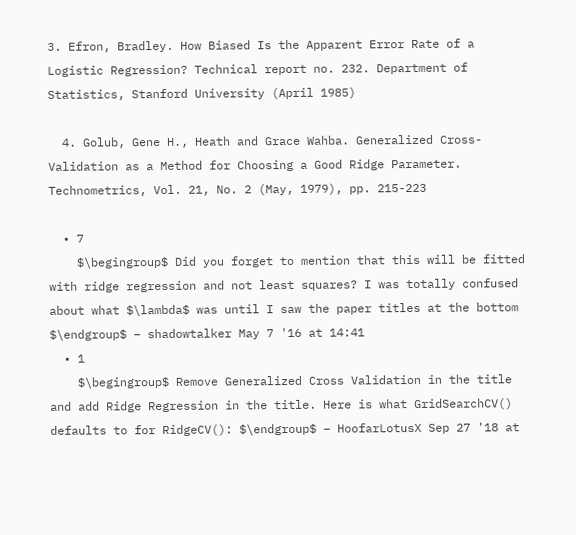3. Efron, Bradley. How Biased Is the Apparent Error Rate of a Logistic Regression? Technical report no. 232. Department of Statistics, Stanford University (April 1985)

  4. Golub, Gene H., Heath and Grace Wahba. Generalized Cross-Validation as a Method for Choosing a Good Ridge Parameter. Technometrics, Vol. 21, No. 2 (May, 1979), pp. 215-223

  • 7
    $\begingroup$ Did you forget to mention that this will be fitted with ridge regression and not least squares? I was totally confused about what $\lambda$ was until I saw the paper titles at the bottom $\endgroup$ – shadowtalker May 7 '16 at 14:41
  • 1
    $\begingroup$ Remove Generalized Cross Validation in the title and add Ridge Regression in the title. Here is what GridSearchCV() defaults to for RidgeCV(): $\endgroup$ – HoofarLotusX Sep 27 '18 at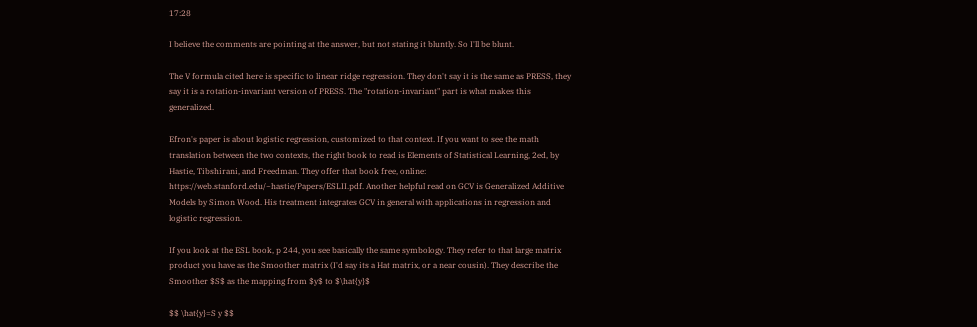17:28

I believe the comments are pointing at the answer, but not stating it bluntly. So I'll be blunt.

The V formula cited here is specific to linear ridge regression. They don't say it is the same as PRESS, they say it is a rotation-invariant version of PRESS. The "rotation-invariant" part is what makes this generalized.

Efron's paper is about logistic regression, customized to that context. If you want to see the math translation between the two contexts, the right book to read is Elements of Statistical Learning, 2ed, by Hastie, Tibshirani, and Freedman. They offer that book free, online: https://web.stanford.edu/~hastie/Papers/ESLII.pdf. Another helpful read on GCV is Generalized Additive Models by Simon Wood. His treatment integrates GCV in general with applications in regression and logistic regression.

If you look at the ESL book, p 244, you see basically the same symbology. They refer to that large matrix product you have as the Smoother matrix (I'd say its a Hat matrix, or a near cousin). They describe the Smoother $S$ as the mapping from $y$ to $\hat{y}$

$$ \hat{y}=S y $$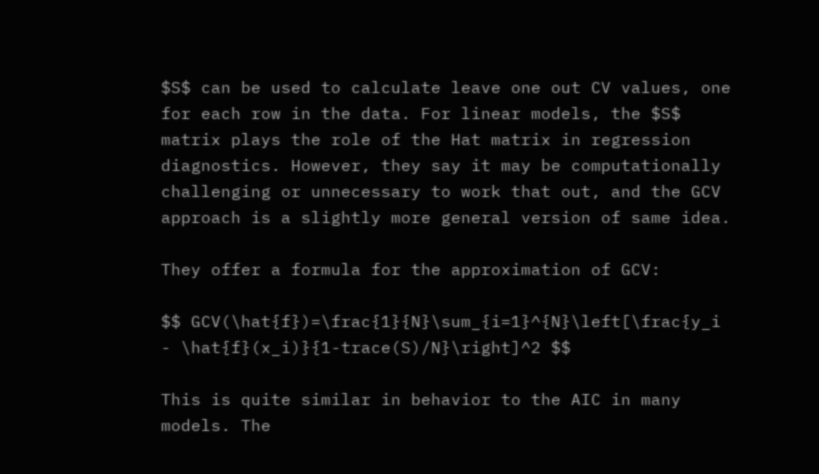$S$ can be used to calculate leave one out CV values, one for each row in the data. For linear models, the $S$ matrix plays the role of the Hat matrix in regression diagnostics. However, they say it may be computationally challenging or unnecessary to work that out, and the GCV approach is a slightly more general version of same idea.

They offer a formula for the approximation of GCV:

$$ GCV(\hat{f})=\frac{1}{N}\sum_{i=1}^{N}\left[\frac{y_i - \hat{f}(x_i)}{1-trace(S)/N}\right]^2 $$

This is quite similar in behavior to the AIC in many models. The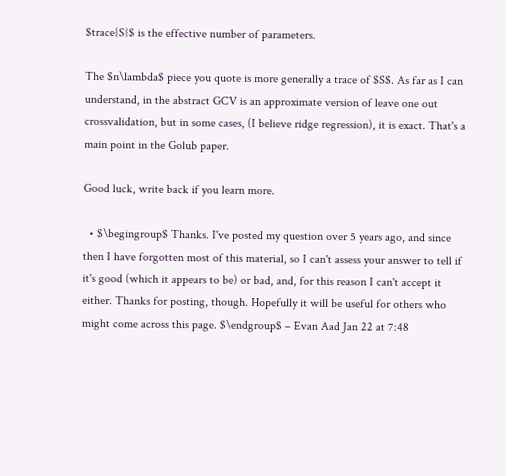$trace{S}$ is the effective number of parameters.

The $n\lambda$ piece you quote is more generally a trace of $S$. As far as I can understand, in the abstract GCV is an approximate version of leave one out crossvalidation, but in some cases, (I believe ridge regression), it is exact. That's a main point in the Golub paper.

Good luck, write back if you learn more.

  • $\begingroup$ Thanks. I've posted my question over 5 years ago, and since then I have forgotten most of this material, so I can't assess your answer to tell if it's good (which it appears to be) or bad, and, for this reason I can't accept it either. Thanks for posting, though. Hopefully it will be useful for others who might come across this page. $\endgroup$ – Evan Aad Jan 22 at 7:48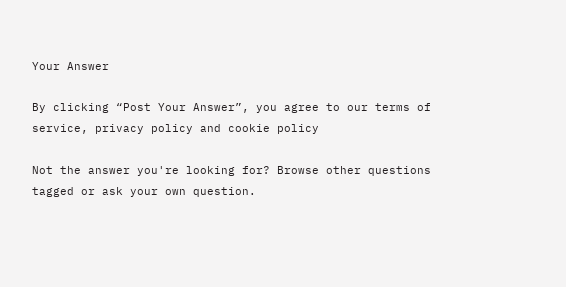Your Answer

By clicking “Post Your Answer”, you agree to our terms of service, privacy policy and cookie policy

Not the answer you're looking for? Browse other questions tagged or ask your own question.